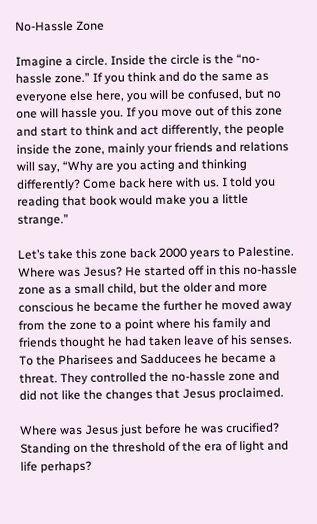No-Hassle Zone

Imagine a circle. Inside the circle is the “no-hassle zone.” If you think and do the same as everyone else here, you will be confused, but no one will hassle you. If you move out of this zone and start to think and act differently, the people inside the zone, mainly your friends and relations will say, “Why are you acting and thinking differently? Come back here with us. I told you reading that book would make you a little strange.”

Let’s take this zone back 2000 years to Palestine. Where was Jesus? He started off in this no-hassle zone as a small child, but the older and more conscious he became the further he moved away from the zone to a point where his family and friends thought he had taken leave of his senses. To the Pharisees and Sadducees he became a threat. They controlled the no-hassle zone and did not like the changes that Jesus proclaimed.

Where was Jesus just before he was crucified? Standing on the threshold of the era of light and life perhaps?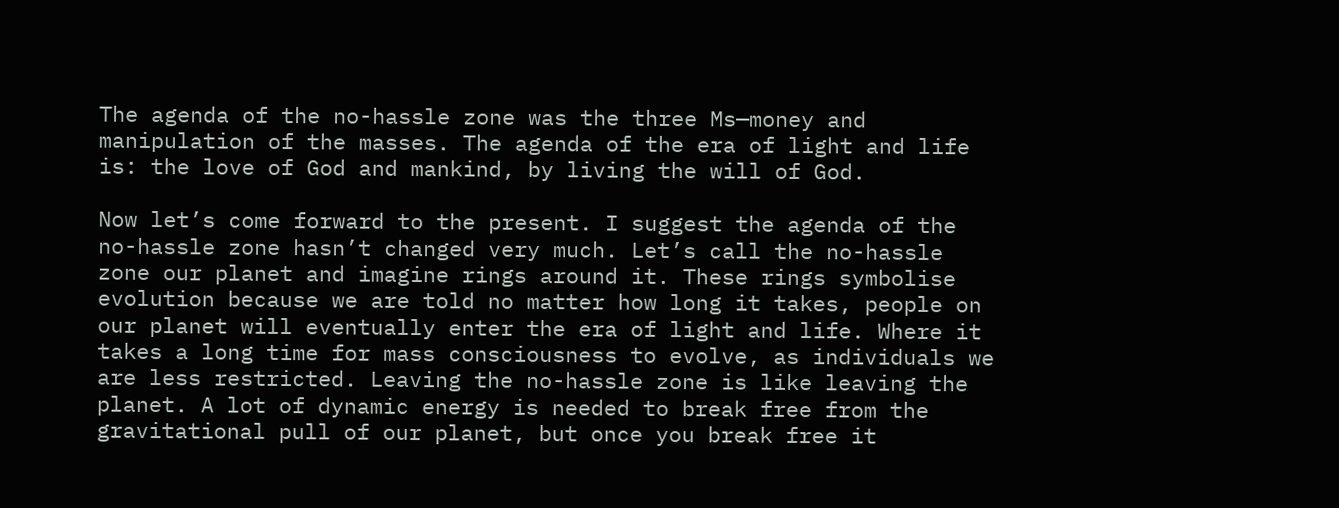The agenda of the no-hassle zone was the three Ms—money and manipulation of the masses. The agenda of the era of light and life is: the love of God and mankind, by living the will of God.

Now let’s come forward to the present. I suggest the agenda of the no-hassle zone hasn’t changed very much. Let’s call the no-hassle zone our planet and imagine rings around it. These rings symbolise evolution because we are told no matter how long it takes, people on our planet will eventually enter the era of light and life. Where it takes a long time for mass consciousness to evolve, as individuals we are less restricted. Leaving the no-hassle zone is like leaving the planet. A lot of dynamic energy is needed to break free from the gravitational pull of our planet, but once you break free it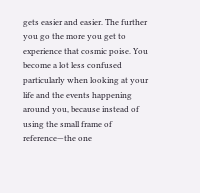gets easier and easier. The further you go the more you get to experience that cosmic poise. You become a lot less confused particularly when looking at your life and the events happening around you, because instead of using the small frame of reference—the one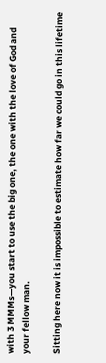with 3 MMMs—you start to use the big one, the one with the love of God and your fellow man.

Sitting here now it is impossible to estimate how far we could go in this lifetime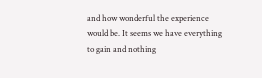and how wonderful the experience would be. It seems we have everything to gain and nothing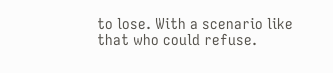to lose. With a scenario like that who could refuse.